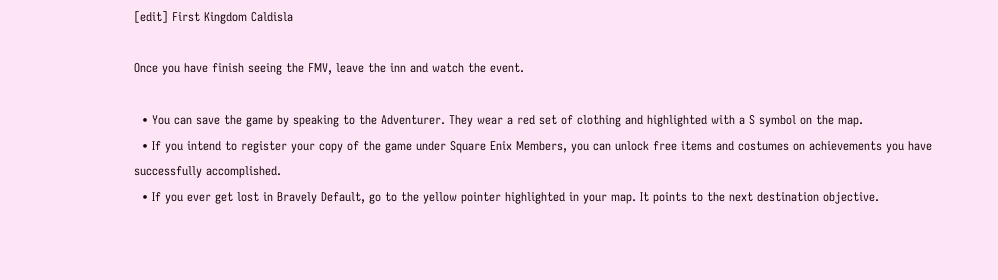[edit] First Kingdom Caldisla

Once you have finish seeing the FMV, leave the inn and watch the event.

  • You can save the game by speaking to the Adventurer. They wear a red set of clothing and highlighted with a S symbol on the map.
  • If you intend to register your copy of the game under Square Enix Members, you can unlock free items and costumes on achievements you have successfully accomplished.
  • If you ever get lost in Bravely Default, go to the yellow pointer highlighted in your map. It points to the next destination objective.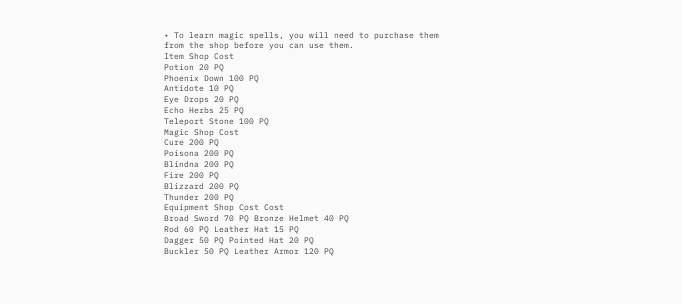• To learn magic spells, you will need to purchase them from the shop before you can use them.
Item Shop Cost
Potion 20 PQ
Phoenix Down 100 PQ
Antidote 10 PQ
Eye Drops 20 PQ
Echo Herbs 25 PQ
Teleport Stone 100 PQ
Magic Shop Cost
Cure 200 PQ
Poisona 200 PQ
Blindna 200 PQ
Fire 200 PQ
Blizzard 200 PQ
Thunder 200 PQ
Equipment Shop Cost Cost
Broad Sword 70 PQ Bronze Helmet 40 PQ
Rod 60 PQ Leather Hat 15 PQ
Dagger 50 PQ Pointed Hat 20 PQ
Buckler 50 PQ Leather Armor 120 PQ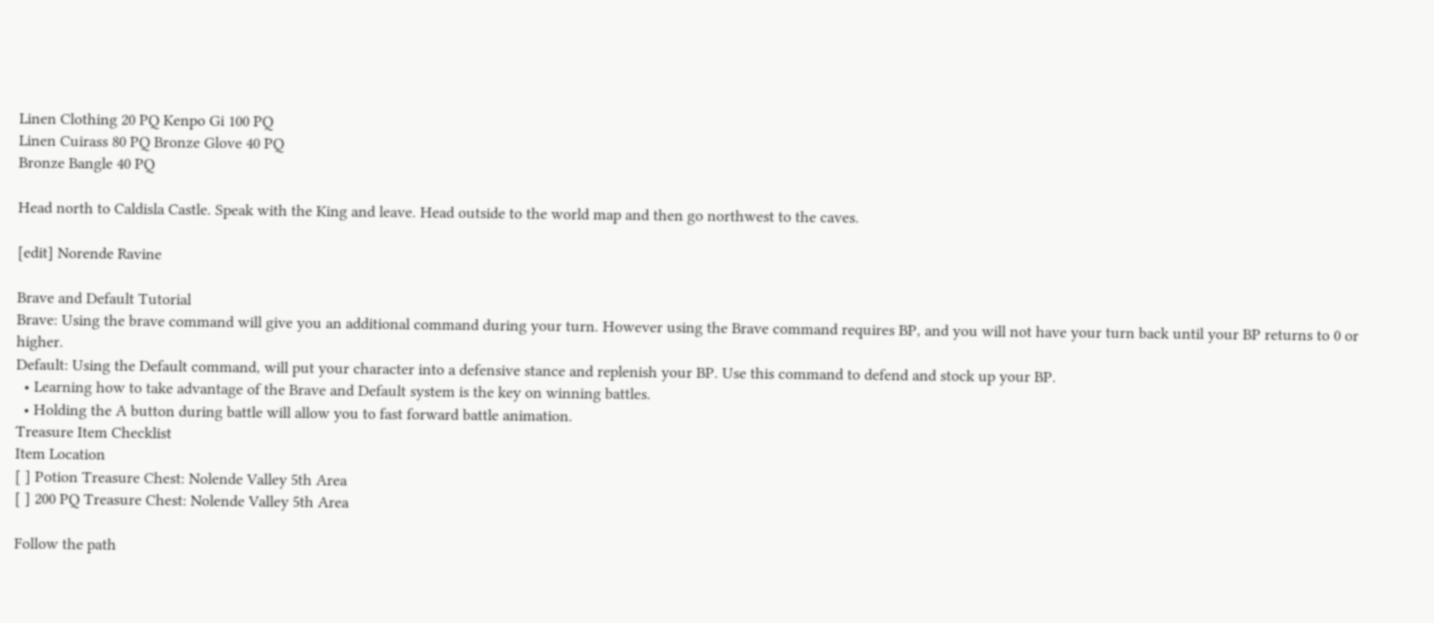Linen Clothing 20 PQ Kenpo Gi 100 PQ
Linen Cuirass 80 PQ Bronze Glove 40 PQ
Bronze Bangle 40 PQ

Head north to Caldisla Castle. Speak with the King and leave. Head outside to the world map and then go northwest to the caves.

[edit] Norende Ravine

Brave and Default Tutorial
Brave: Using the brave command will give you an additional command during your turn. However using the Brave command requires BP, and you will not have your turn back until your BP returns to 0 or higher.
Default: Using the Default command, will put your character into a defensive stance and replenish your BP. Use this command to defend and stock up your BP.
  • Learning how to take advantage of the Brave and Default system is the key on winning battles.
  • Holding the A button during battle will allow you to fast forward battle animation.
Treasure Item Checklist
Item Location
[ ] Potion Treasure Chest: Nolende Valley 5th Area
[ ] 200 PQ Treasure Chest: Nolende Valley 5th Area

Follow the path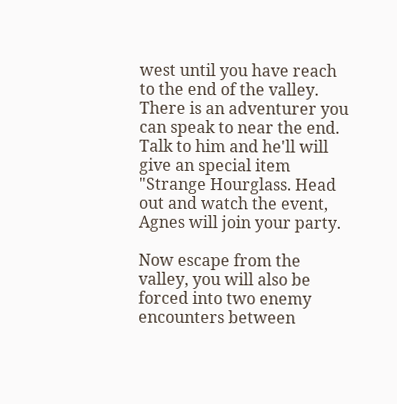west until you have reach to the end of the valley. There is an adventurer you can speak to near the end. Talk to him and he'll will give an special item "Strange Hourglass. Head out and watch the event, Agnes will join your party.

Now escape from the valley, you will also be forced into two enemy encounters between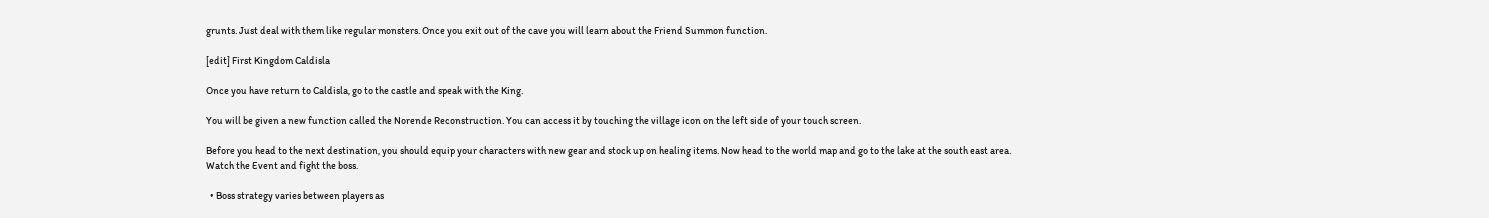grunts. Just deal with them like regular monsters. Once you exit out of the cave you will learn about the Friend Summon function.

[edit] First Kingdom Caldisla

Once you have return to Caldisla, go to the castle and speak with the King.

You will be given a new function called the Norende Reconstruction. You can access it by touching the village icon on the left side of your touch screen.

Before you head to the next destination, you should equip your characters with new gear and stock up on healing items. Now head to the world map and go to the lake at the south east area. Watch the Event and fight the boss.

  • Boss strategy varies between players as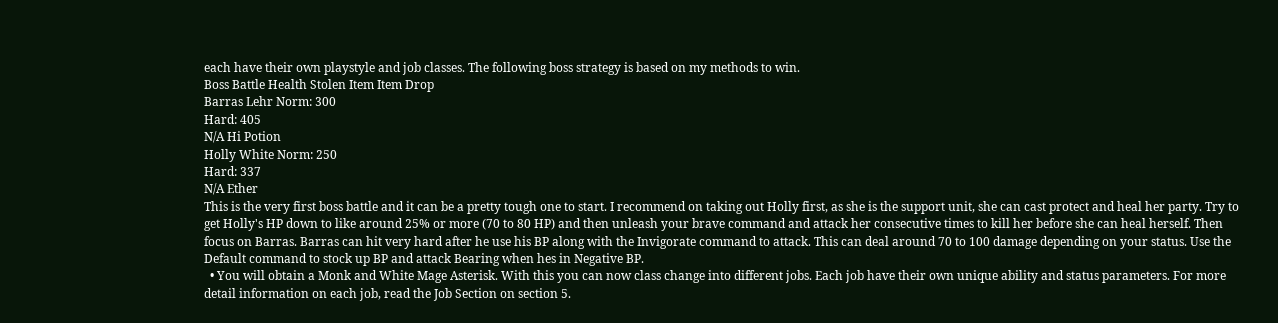each have their own playstyle and job classes. The following boss strategy is based on my methods to win.
Boss Battle Health Stolen Item Item Drop
Barras Lehr Norm: 300
Hard: 405
N/A Hi Potion
Holly White Norm: 250
Hard: 337
N/A Ether
This is the very first boss battle and it can be a pretty tough one to start. I recommend on taking out Holly first, as she is the support unit, she can cast protect and heal her party. Try to get Holly's HP down to like around 25% or more (70 to 80 HP) and then unleash your brave command and attack her consecutive times to kill her before she can heal herself. Then focus on Barras. Barras can hit very hard after he use his BP along with the Invigorate command to attack. This can deal around 70 to 100 damage depending on your status. Use the Default command to stock up BP and attack Bearing when hes in Negative BP.
  • You will obtain a Monk and White Mage Asterisk. With this you can now class change into different jobs. Each job have their own unique ability and status parameters. For more detail information on each job, read the Job Section on section 5.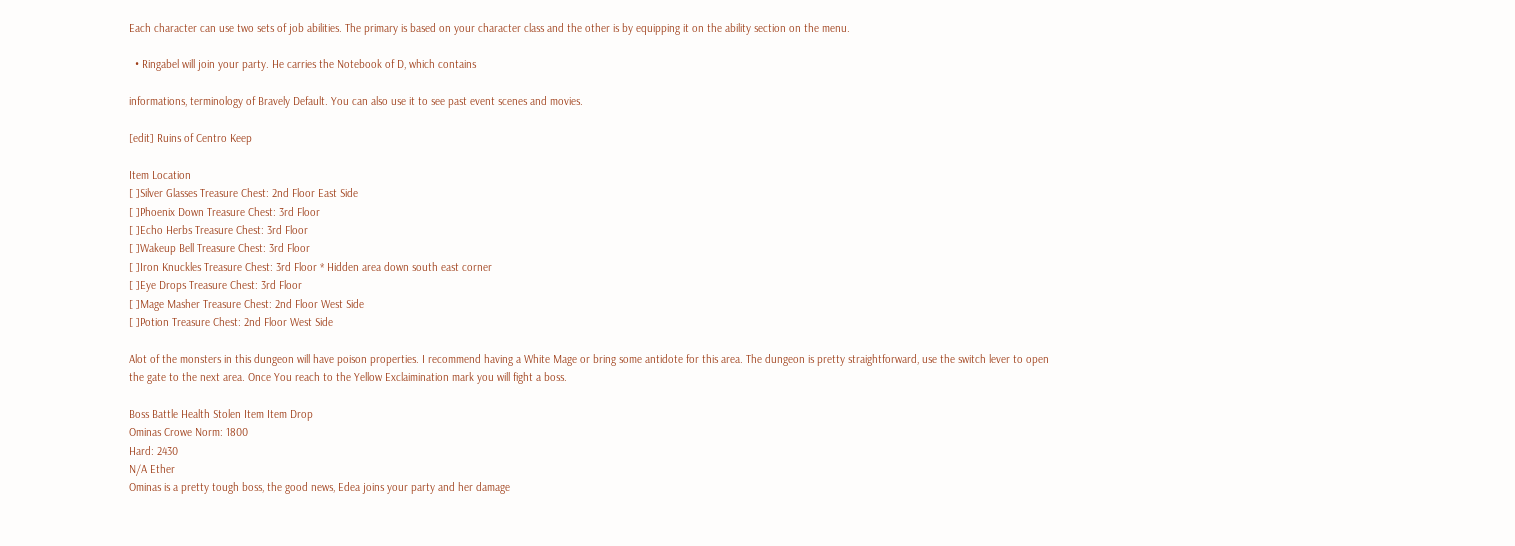Each character can use two sets of job abilities. The primary is based on your character class and the other is by equipping it on the ability section on the menu.

  • Ringabel will join your party. He carries the Notebook of D, which contains

informations, terminology of Bravely Default. You can also use it to see past event scenes and movies.

[edit] Ruins of Centro Keep

Item Location
[ ]Silver Glasses Treasure Chest: 2nd Floor East Side
[ ]Phoenix Down Treasure Chest: 3rd Floor
[ ]Echo Herbs Treasure Chest: 3rd Floor
[ ]Wakeup Bell Treasure Chest: 3rd Floor
[ ]Iron Knuckles Treasure Chest: 3rd Floor * Hidden area down south east corner
[ ]Eye Drops Treasure Chest: 3rd Floor
[ ]Mage Masher Treasure Chest: 2nd Floor West Side
[ ]Potion Treasure Chest: 2nd Floor West Side

Alot of the monsters in this dungeon will have poison properties. I recommend having a White Mage or bring some antidote for this area. The dungeon is pretty straightforward, use the switch lever to open the gate to the next area. Once You reach to the Yellow Exclaimination mark you will fight a boss.

Boss Battle Health Stolen Item Item Drop
Ominas Crowe Norm: 1800
Hard: 2430
N/A Ether
Ominas is a pretty tough boss, the good news, Edea joins your party and her damage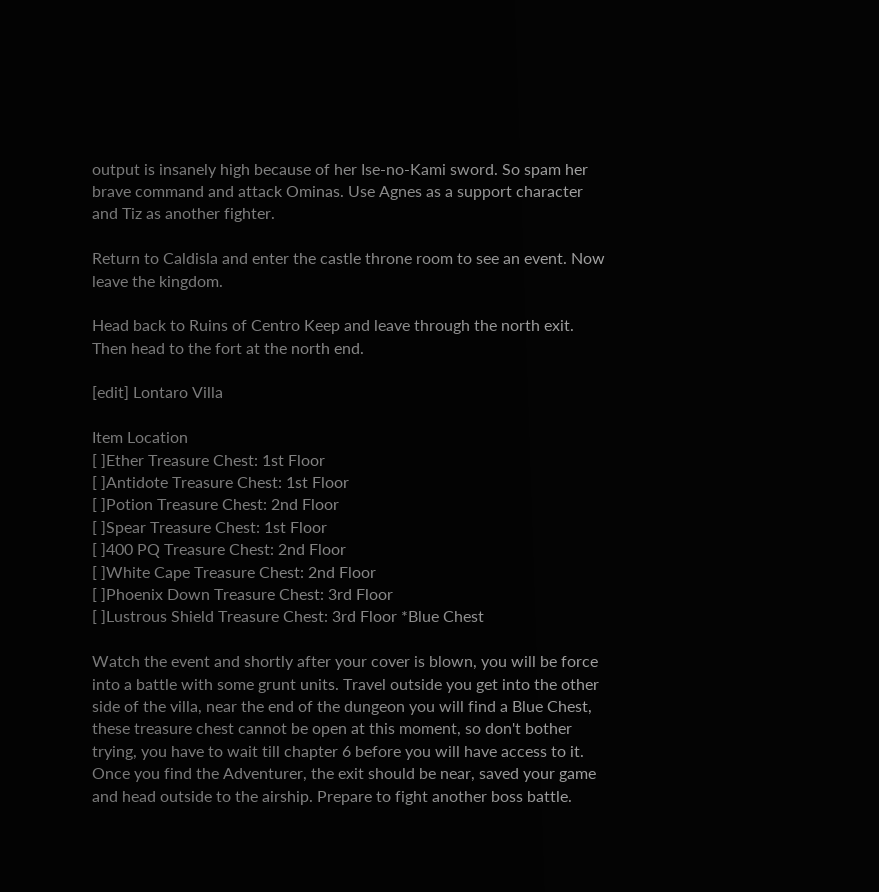output is insanely high because of her Ise-no-Kami sword. So spam her brave command and attack Ominas. Use Agnes as a support character and Tiz as another fighter.

Return to Caldisla and enter the castle throne room to see an event. Now leave the kingdom.

Head back to Ruins of Centro Keep and leave through the north exit. Then head to the fort at the north end.

[edit] Lontaro Villa

Item Location
[ ]Ether Treasure Chest: 1st Floor
[ ]Antidote Treasure Chest: 1st Floor
[ ]Potion Treasure Chest: 2nd Floor
[ ]Spear Treasure Chest: 1st Floor
[ ]400 PQ Treasure Chest: 2nd Floor
[ ]White Cape Treasure Chest: 2nd Floor
[ ]Phoenix Down Treasure Chest: 3rd Floor
[ ]Lustrous Shield Treasure Chest: 3rd Floor *Blue Chest

Watch the event and shortly after your cover is blown, you will be force into a battle with some grunt units. Travel outside you get into the other side of the villa, near the end of the dungeon you will find a Blue Chest, these treasure chest cannot be open at this moment, so don't bother trying, you have to wait till chapter 6 before you will have access to it. Once you find the Adventurer, the exit should be near, saved your game and head outside to the airship. Prepare to fight another boss battle.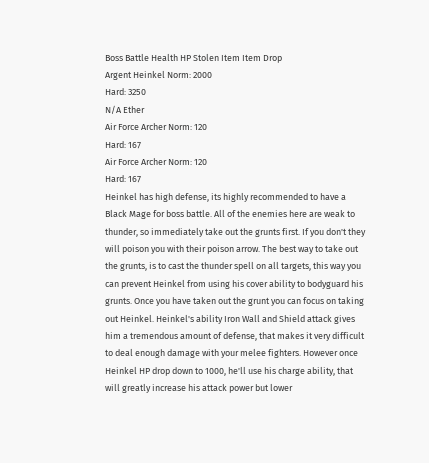Boss Battle Health HP Stolen Item Item Drop
Argent Heinkel Norm: 2000
Hard: 3250
N/A Ether
Air Force Archer Norm: 120
Hard: 167
Air Force Archer Norm: 120
Hard: 167
Heinkel has high defense, its highly recommended to have a Black Mage for boss battle. All of the enemies here are weak to thunder, so immediately take out the grunts first. If you don't they will poison you with their poison arrow. The best way to take out the grunts, is to cast the thunder spell on all targets, this way you can prevent Heinkel from using his cover ability to bodyguard his grunts. Once you have taken out the grunt you can focus on taking out Heinkel. Heinkel's ability Iron Wall and Shield attack gives him a tremendous amount of defense, that makes it very difficult to deal enough damage with your melee fighters. However once Heinkel HP drop down to 1000, he'll use his charge ability, that will greatly increase his attack power but lower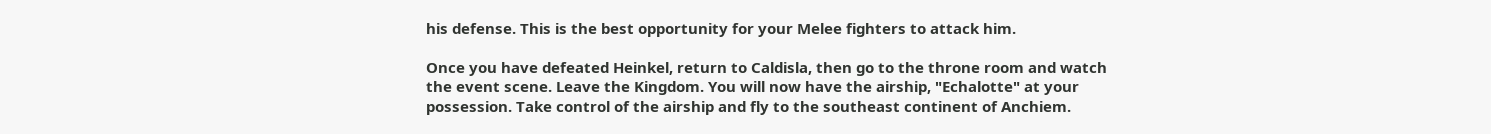his defense. This is the best opportunity for your Melee fighters to attack him.

Once you have defeated Heinkel, return to Caldisla, then go to the throne room and watch the event scene. Leave the Kingdom. You will now have the airship, "Echalotte" at your possession. Take control of the airship and fly to the southeast continent of Anchiem.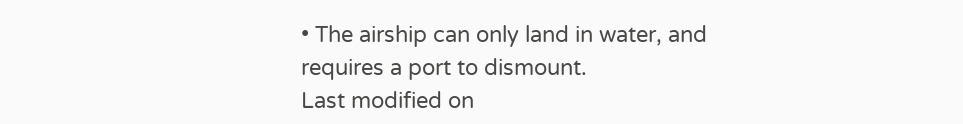• The airship can only land in water, and requires a port to dismount.
Last modified on